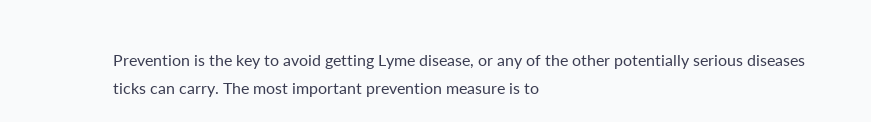Prevention is the key to avoid getting Lyme disease, or any of the other potentially serious diseases ticks can carry. The most important prevention measure is to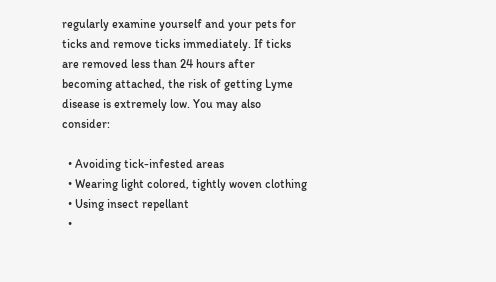regularly examine yourself and your pets for ticks and remove ticks immediately. If ticks are removed less than 24 hours after becoming attached, the risk of getting Lyme disease is extremely low. You may also consider:

  • Avoiding tick-infested areas
  • Wearing light colored, tightly woven clothing
  • Using insect repellant
  •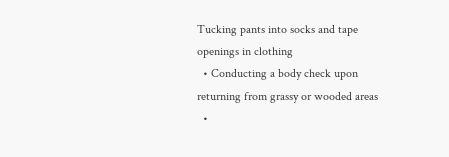Tucking pants into socks and tape openings in clothing
  • Conducting a body check upon returning from grassy or wooded areas
  •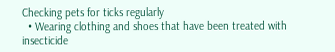Checking pets for ticks regularly
  • Wearing clothing and shoes that have been treated with insecticide